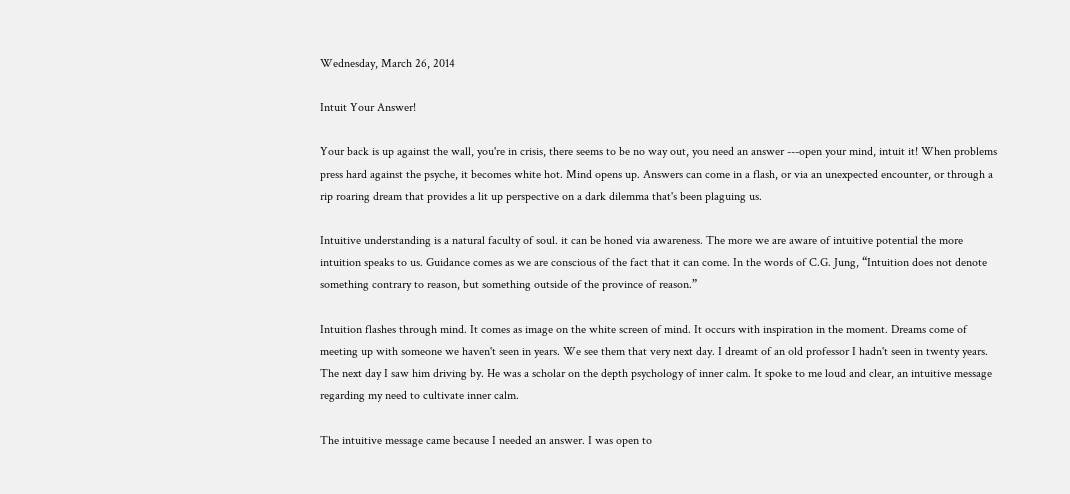Wednesday, March 26, 2014

Intuit Your Answer!

Your back is up against the wall, you're in crisis, there seems to be no way out, you need an answer ---open your mind, intuit it! When problems press hard against the psyche, it becomes white hot. Mind opens up. Answers can come in a flash, or via an unexpected encounter, or through a rip roaring dream that provides a lit up perspective on a dark dilemma that's been plaguing us.

Intuitive understanding is a natural faculty of soul. it can be honed via awareness. The more we are aware of intuitive potential the more intuition speaks to us. Guidance comes as we are conscious of the fact that it can come. In the words of C.G. Jung, “Intuition does not denote something contrary to reason, but something outside of the province of reason.”

Intuition flashes through mind. It comes as image on the white screen of mind. It occurs with inspiration in the moment. Dreams come of meeting up with someone we haven't seen in years. We see them that very next day. I dreamt of an old professor I hadn't seen in twenty years. The next day I saw him driving by. He was a scholar on the depth psychology of inner calm. It spoke to me loud and clear, an intuitive message regarding my need to cultivate inner calm.

The intuitive message came because I needed an answer. I was open to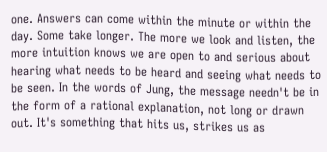one. Answers can come within the minute or within the day. Some take longer. The more we look and listen, the more intuition knows we are open to and serious about hearing what needs to be heard and seeing what needs to be seen. In the words of Jung, the message needn't be in the form of a rational explanation, not long or drawn out. It's something that hits us, strikes us as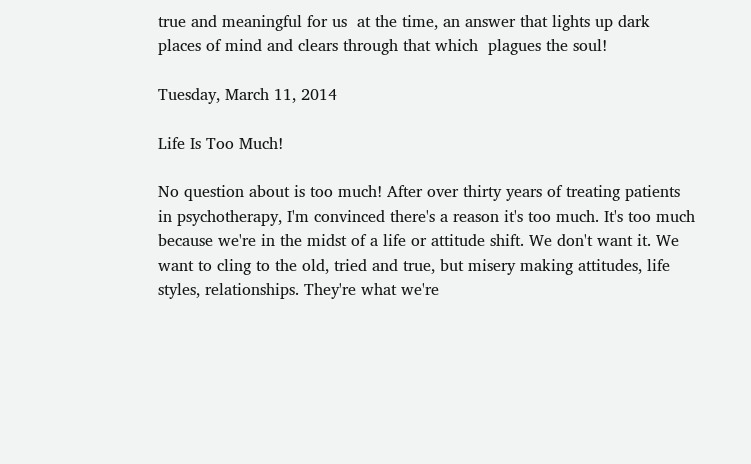true and meaningful for us  at the time, an answer that lights up dark places of mind and clears through that which  plagues the soul!

Tuesday, March 11, 2014

Life Is Too Much!

No question about is too much! After over thirty years of treating patients in psychotherapy, I'm convinced there's a reason it's too much. It's too much because we're in the midst of a life or attitude shift. We don't want it. We want to cling to the old, tried and true, but misery making attitudes, life styles, relationships. They're what we're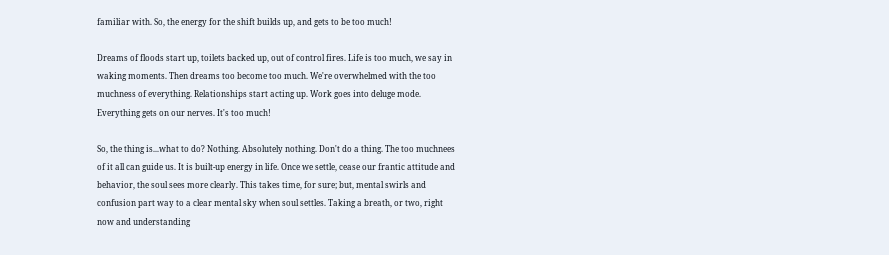familiar with. So, the energy for the shift builds up, and gets to be too much!

Dreams of floods start up, toilets backed up, out of control fires. Life is too much, we say in waking moments. Then dreams too become too much. We're overwhelmed with the too muchness of everything. Relationships start acting up. Work goes into deluge mode. Everything gets on our nerves. It's too much!

So, the thing is...what to do? Nothing. Absolutely nothing. Don't do a thing. The too muchnees of it all can guide us. It is built-up energy in life. Once we settle, cease our frantic attitude and behavior, the soul sees more clearly. This takes time, for sure; but, mental swirls and confusion part way to a clear mental sky when soul settles. Taking a breath, or two, right now and understanding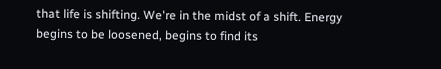that life is shifting. We're in the midst of a shift. Energy begins to be loosened, begins to find its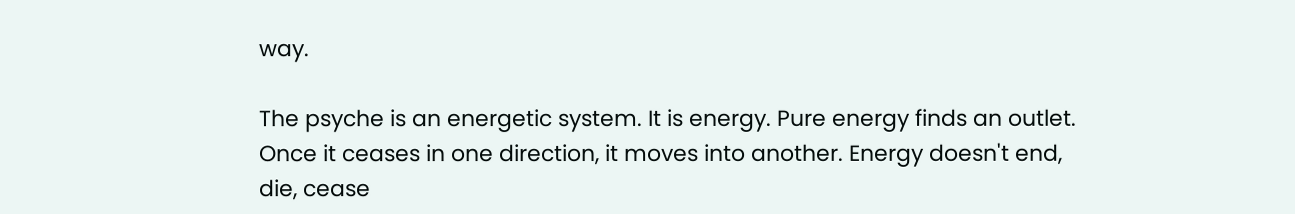way.

The psyche is an energetic system. It is energy. Pure energy finds an outlet. Once it ceases in one direction, it moves into another. Energy doesn't end, die, cease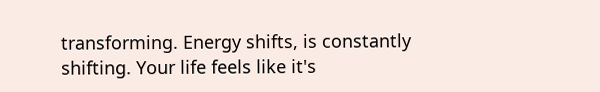transforming. Energy shifts, is constantly shifting. Your life feels like it's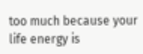too much because your life energy is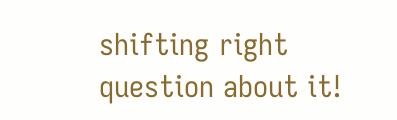shifting right question about it!